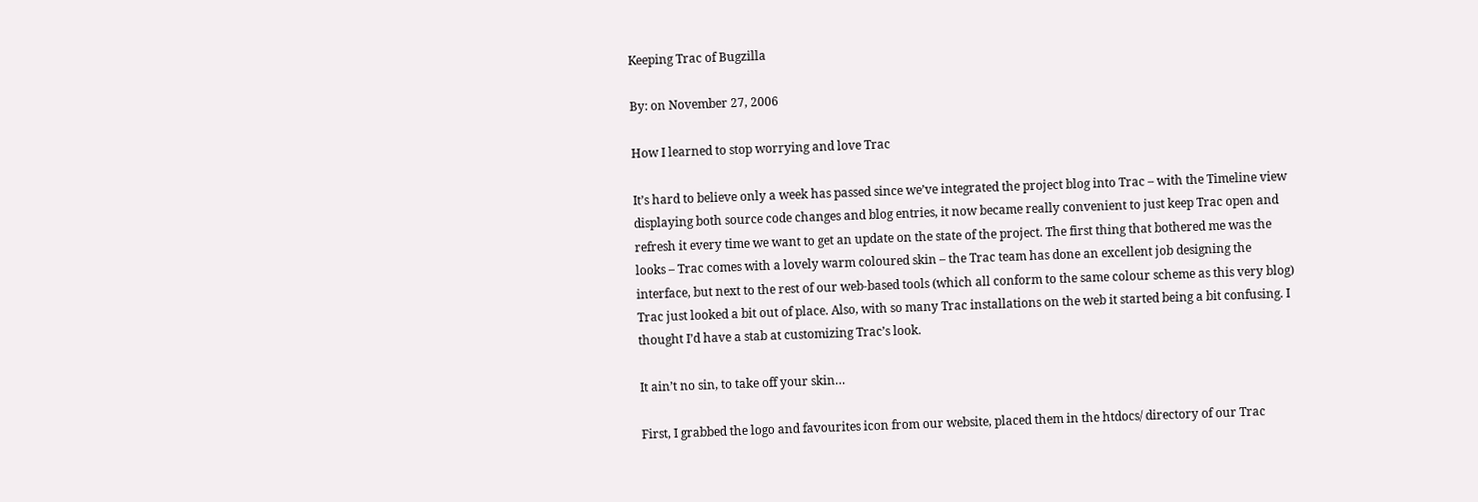Keeping Trac of Bugzilla

By: on November 27, 2006

How I learned to stop worrying and love Trac

It’s hard to believe only a week has passed since we’ve integrated the project blog into Trac – with the Timeline view displaying both source code changes and blog entries, it now became really convenient to just keep Trac open and refresh it every time we want to get an update on the state of the project. The first thing that bothered me was the looks – Trac comes with a lovely warm coloured skin – the Trac team has done an excellent job designing the interface, but next to the rest of our web-based tools (which all conform to the same colour scheme as this very blog) Trac just looked a bit out of place. Also, with so many Trac installations on the web it started being a bit confusing. I thought I’d have a stab at customizing Trac’s look.

It ain’t no sin, to take off your skin…

First, I grabbed the logo and favourites icon from our website, placed them in the htdocs/ directory of our Trac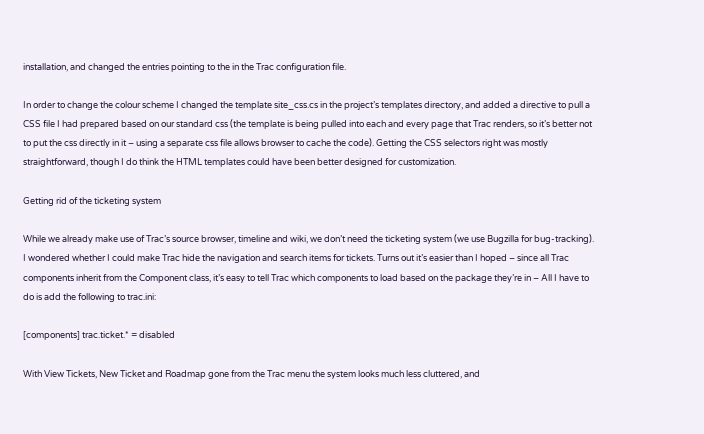installation, and changed the entries pointing to the in the Trac configuration file.

In order to change the colour scheme I changed the template site_css.cs in the project’s templates directory, and added a directive to pull a CSS file I had prepared based on our standard css (the template is being pulled into each and every page that Trac renders, so it’s better not to put the css directly in it – using a separate css file allows browser to cache the code). Getting the CSS selectors right was mostly straightforward, though I do think the HTML templates could have been better designed for customization.

Getting rid of the ticketing system

While we already make use of Trac’s source browser, timeline and wiki, we don’t need the ticketing system (we use Bugzilla for bug-tracking). I wondered whether I could make Trac hide the navigation and search items for tickets. Turns out it’s easier than I hoped – since all Trac components inherit from the Component class, it’s easy to tell Trac which components to load based on the package they’re in – All I have to do is add the following to trac.ini:

[components] trac.ticket.* = disabled

With View Tickets, New Ticket and Roadmap gone from the Trac menu the system looks much less cluttered, and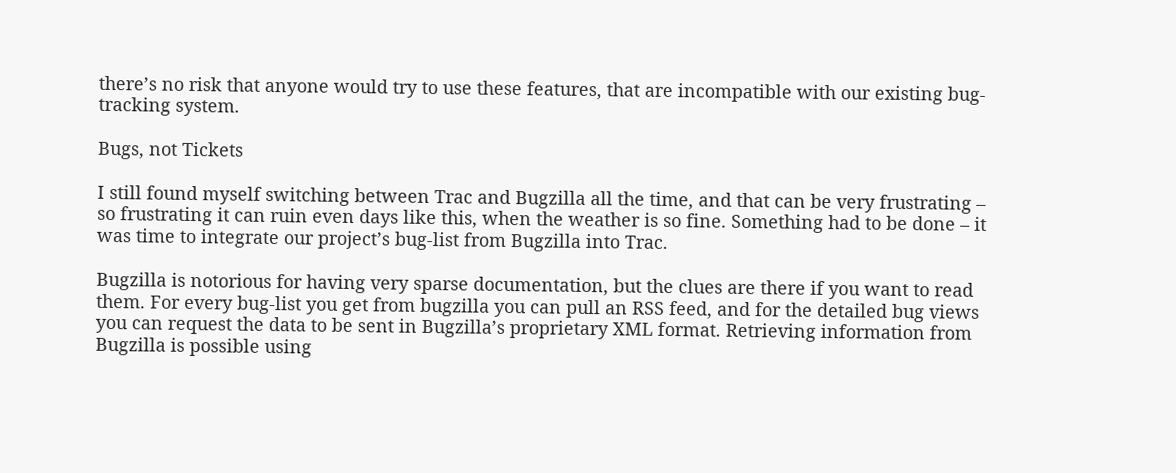there’s no risk that anyone would try to use these features, that are incompatible with our existing bug-tracking system.

Bugs, not Tickets

I still found myself switching between Trac and Bugzilla all the time, and that can be very frustrating – so frustrating it can ruin even days like this, when the weather is so fine. Something had to be done – it was time to integrate our project’s bug-list from Bugzilla into Trac.

Bugzilla is notorious for having very sparse documentation, but the clues are there if you want to read them. For every bug-list you get from bugzilla you can pull an RSS feed, and for the detailed bug views you can request the data to be sent in Bugzilla’s proprietary XML format. Retrieving information from Bugzilla is possible using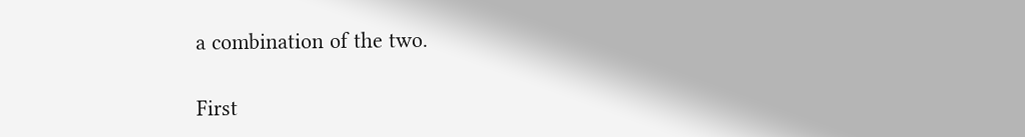a combination of the two.

First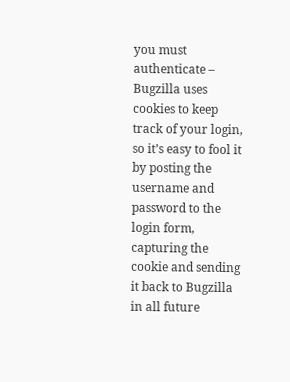you must authenticate – Bugzilla uses cookies to keep track of your login, so it’s easy to fool it by posting the username and password to the login form, capturing the cookie and sending it back to Bugzilla in all future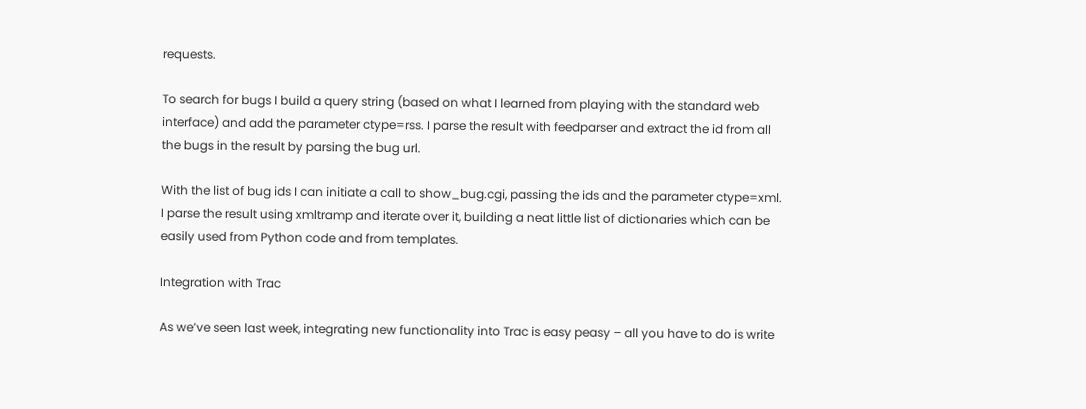requests.

To search for bugs I build a query string (based on what I learned from playing with the standard web interface) and add the parameter ctype=rss. I parse the result with feedparser and extract the id from all the bugs in the result by parsing the bug url.

With the list of bug ids I can initiate a call to show_bug.cgi, passing the ids and the parameter ctype=xml. I parse the result using xmltramp and iterate over it, building a neat little list of dictionaries which can be easily used from Python code and from templates.

Integration with Trac

As we’ve seen last week, integrating new functionality into Trac is easy peasy – all you have to do is write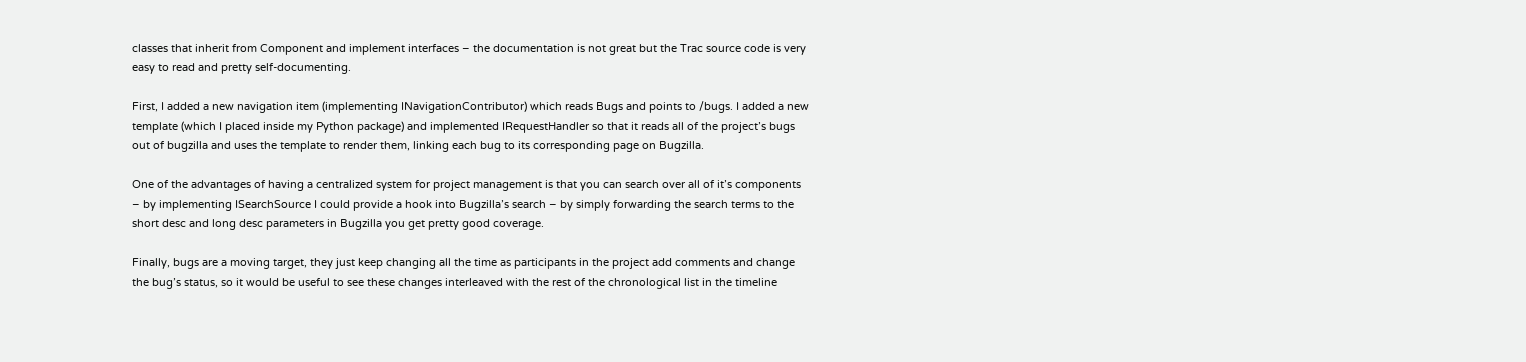classes that inherit from Component and implement interfaces – the documentation is not great but the Trac source code is very easy to read and pretty self-documenting.

First, I added a new navigation item (implementing INavigationContributor) which reads Bugs and points to /bugs. I added a new template (which I placed inside my Python package) and implemented IRequestHandler so that it reads all of the project’s bugs out of bugzilla and uses the template to render them, linking each bug to its corresponding page on Bugzilla.

One of the advantages of having a centralized system for project management is that you can search over all of it’s components – by implementing ISearchSource I could provide a hook into Bugzilla’s search – by simply forwarding the search terms to the short desc and long desc parameters in Bugzilla you get pretty good coverage.

Finally, bugs are a moving target, they just keep changing all the time as participants in the project add comments and change the bug’s status, so it would be useful to see these changes interleaved with the rest of the chronological list in the timeline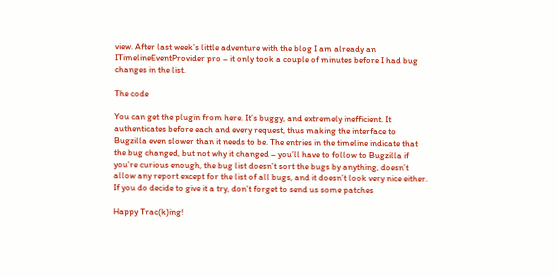view. After last week’s little adventure with the blog I am already an ITimelineEventProvider pro – it only took a couple of minutes before I had bug changes in the list.

The code

You can get the plugin from here. It’s buggy, and extremely inefficient. It authenticates before each and every request, thus making the interface to Bugzilla even slower than it needs to be. The entries in the timeline indicate that the bug changed, but not why it changed – you’ll have to follow to Bugzilla if you’re curious enough, the bug list doesn’t sort the bugs by anything, doesn’t allow any report except for the list of all bugs, and it doesn’t look very nice either. If you do decide to give it a try, don’t forget to send us some patches

Happy Trac(k)ing!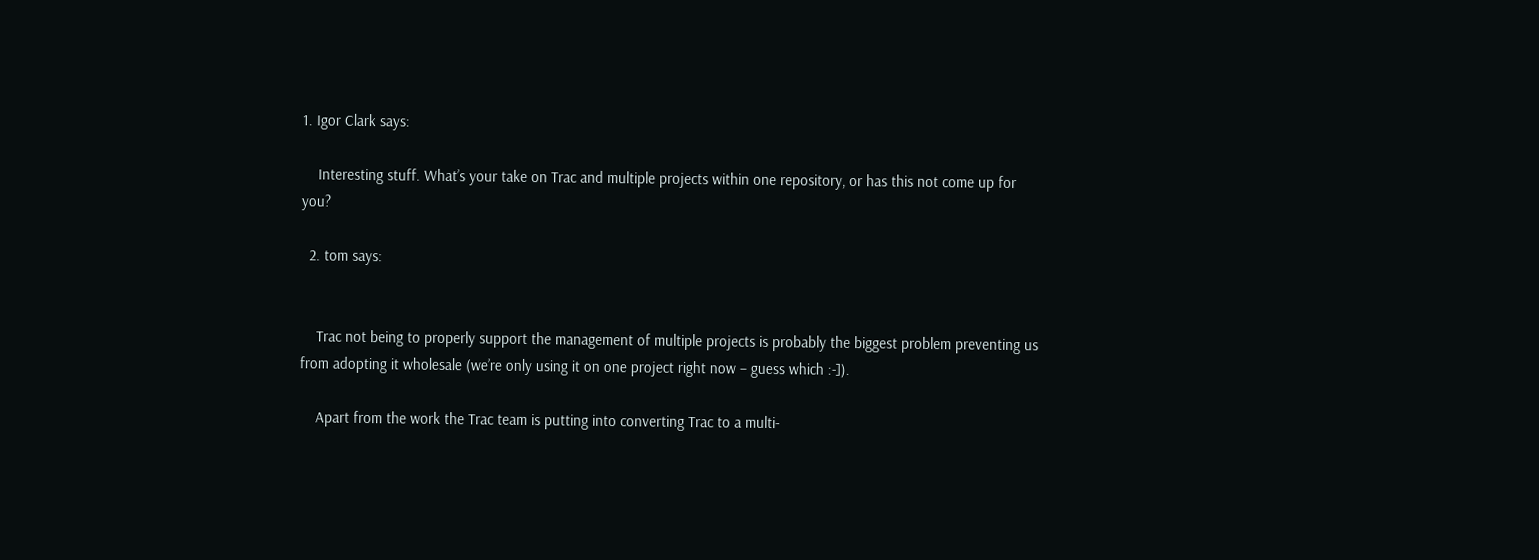1. Igor Clark says:

    Interesting stuff. What’s your take on Trac and multiple projects within one repository, or has this not come up for you?

  2. tom says:


    Trac not being to properly support the management of multiple projects is probably the biggest problem preventing us from adopting it wholesale (we’re only using it on one project right now – guess which :-]).

    Apart from the work the Trac team is putting into converting Trac to a multi-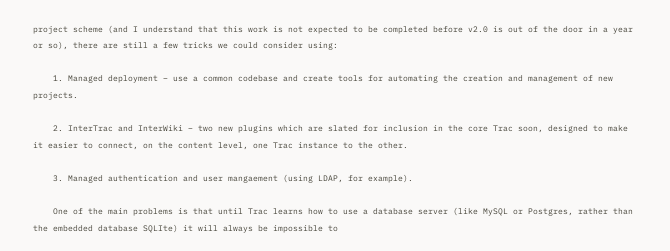project scheme (and I understand that this work is not expected to be completed before v2.0 is out of the door in a year or so), there are still a few tricks we could consider using:

    1. Managed deployment – use a common codebase and create tools for automating the creation and management of new projects.

    2. InterTrac and InterWiki – two new plugins which are slated for inclusion in the core Trac soon, designed to make it easier to connect, on the content level, one Trac instance to the other.

    3. Managed authentication and user mangaement (using LDAP, for example).

    One of the main problems is that until Trac learns how to use a database server (like MySQL or Postgres, rather than the embedded database SQLIte) it will always be impossible to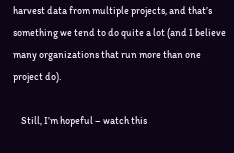harvest data from multiple projects, and that’s something we tend to do quite a lot (and I believe many organizations that run more than one project do).

    Still, I’m hopeful – watch this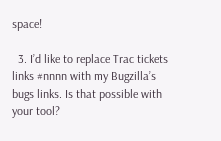space!

  3. I’d like to replace Trac tickets links #nnnn with my Bugzilla’s bugs links. Is that possible with your tool?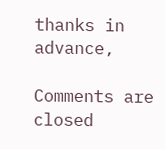thanks in advance,

Comments are closed